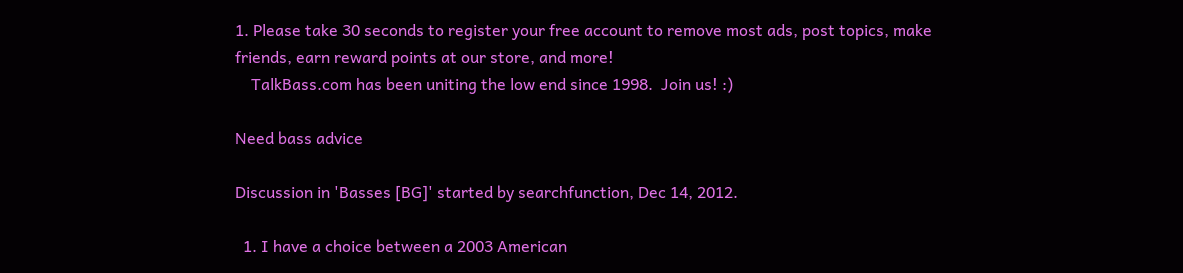1. Please take 30 seconds to register your free account to remove most ads, post topics, make friends, earn reward points at our store, and more!
    TalkBass.com has been uniting the low end since 1998.  Join us! :)

Need bass advice

Discussion in 'Basses [BG]' started by searchfunction, Dec 14, 2012.

  1. I have a choice between a 2003 American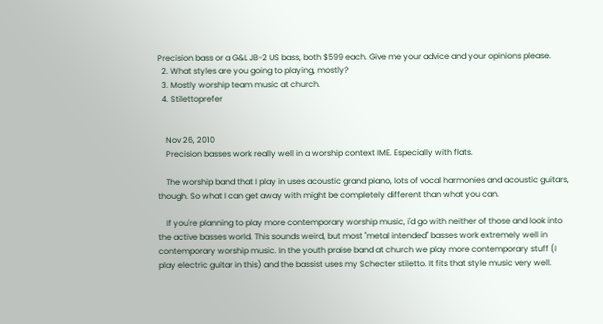Precision bass or a G&L JB-2 US bass, both $599 each. Give me your advice and your opinions please.
  2. What styles are you going to playing, mostly?
  3. Mostly worship team music at church.
  4. Stilettoprefer


    Nov 26, 2010
    Precision basses work really well in a worship context IME. Especially with flats.

    The worship band that I play in uses acoustic grand piano, lots of vocal harmonies and acoustic guitars, though. So what I can get away with might be completely different than what you can.

    If you're planning to play more contemporary worship music, i'd go with neither of those and look into the active basses world. This sounds weird, but most "metal intended" basses work extremely well in contemporary worship music. In the youth praise band at church we play more contemporary stuff (I play electric guitar in this) and the bassist uses my Schecter stiletto. It fits that style music very well.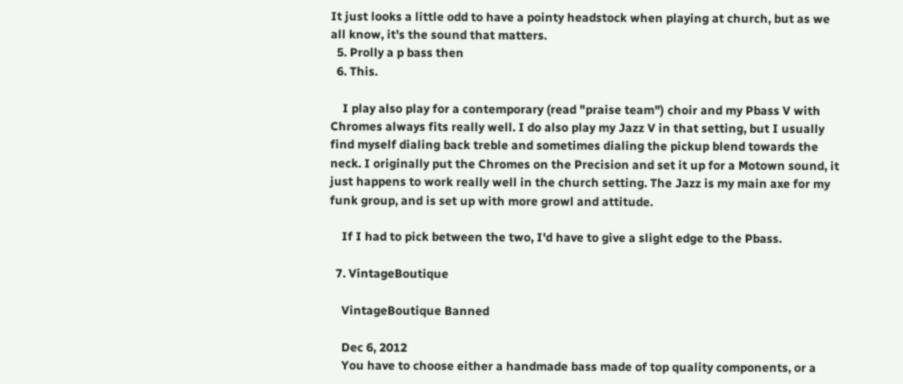It just looks a little odd to have a pointy headstock when playing at church, but as we all know, it's the sound that matters.
  5. Prolly a p bass then
  6. This.

    I play also play for a contemporary (read "praise team") choir and my Pbass V with Chromes always fits really well. I do also play my Jazz V in that setting, but I usually find myself dialing back treble and sometimes dialing the pickup blend towards the neck. I originally put the Chromes on the Precision and set it up for a Motown sound, it just happens to work really well in the church setting. The Jazz is my main axe for my funk group, and is set up with more growl and attitude.

    If I had to pick between the two, I'd have to give a slight edge to the Pbass.

  7. VintageBoutique

    VintageBoutique Banned

    Dec 6, 2012
    You have to choose either a handmade bass made of top quality components, or a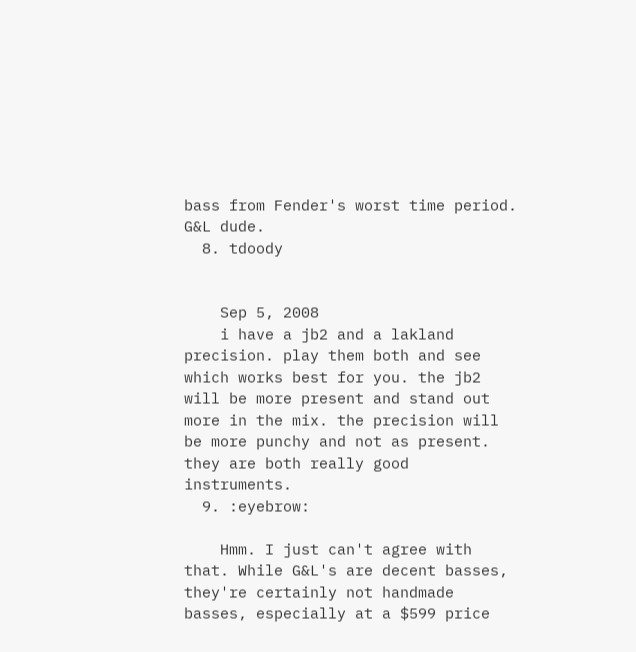bass from Fender's worst time period. G&L dude.
  8. tdoody


    Sep 5, 2008
    i have a jb2 and a lakland precision. play them both and see which works best for you. the jb2 will be more present and stand out more in the mix. the precision will be more punchy and not as present. they are both really good instruments.
  9. :eyebrow:

    Hmm. I just can't agree with that. While G&L's are decent basses, they're certainly not handmade basses, especially at a $599 price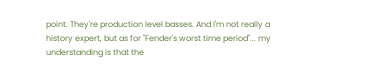point. They're production level basses. And I'm not really a history expert, but as for "Fender's worst time period"... my understanding is that the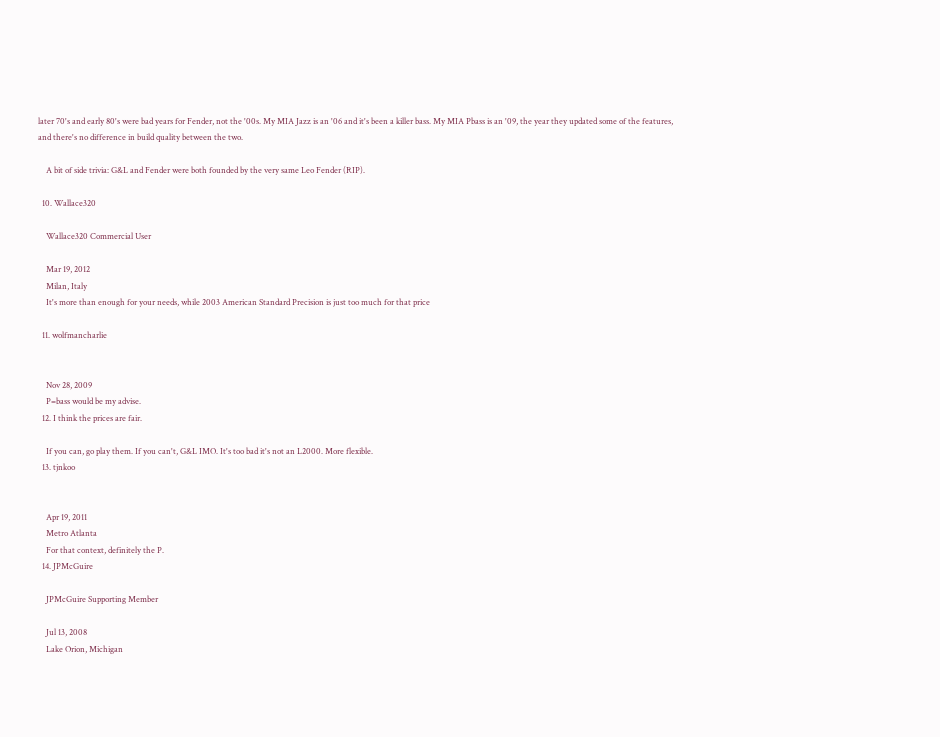later 70's and early 80's were bad years for Fender, not the '00s. My MIA Jazz is an '06 and it's been a killer bass. My MIA Pbass is an '09, the year they updated some of the features, and there's no difference in build quality between the two.

    A bit of side trivia: G&L and Fender were both founded by the very same Leo Fender (RIP).

  10. Wallace320

    Wallace320 Commercial User

    Mar 19, 2012
    Milan, Italy
    It's more than enough for your needs, while 2003 American Standard Precision is just too much for that price

  11. wolfmancharlie


    Nov 28, 2009
    P=bass would be my advise.
  12. I think the prices are fair.

    If you can, go play them. If you can't, G&L IMO. It's too bad it's not an L2000. More flexible.
  13. tjnkoo


    Apr 19, 2011
    Metro Atlanta
    For that context, definitely the P.
  14. JPMcGuire

    JPMcGuire Supporting Member

    Jul 13, 2008
    Lake Orion, Michigan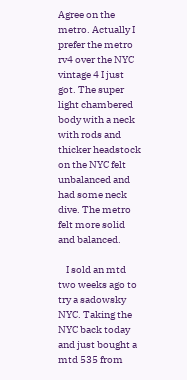Agree on the metro. Actually I prefer the metro rv4 over the NYC vintage 4 I just got. The super light chambered body with a neck with rods and thicker headstock on the NYC felt unbalanced and had some neck dive. The metro felt more solid and balanced.

    I sold an mtd two weeks ago to try a sadowsky NYC. Taking the NYC back today and just bought a mtd 535 from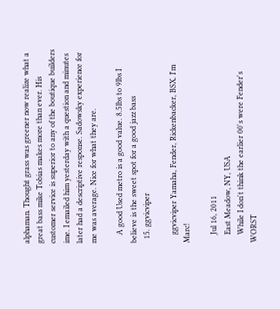alphaman. Thought grass was greener now realize what a great bass mike Tobias makes more than ever. His customer service is superior to any of the boutique builders ime. I emailed him yesterday with a question and minutes later had a descriptive response. Sadowsky experience for me was average. Nice for what they are.

    A good Used metro is a good value. 8.5lbs to 9lbs I believe is the sweet spot for a good jazz bass
  15. ggvicviper

    ggvicviper Yamaha, Fender, Rickenbacker, BSX. I'm Marc!

    Jul 16, 2011
    East Meadow, NY, USA
    While I don't think the earlier 00's were Fender's WORST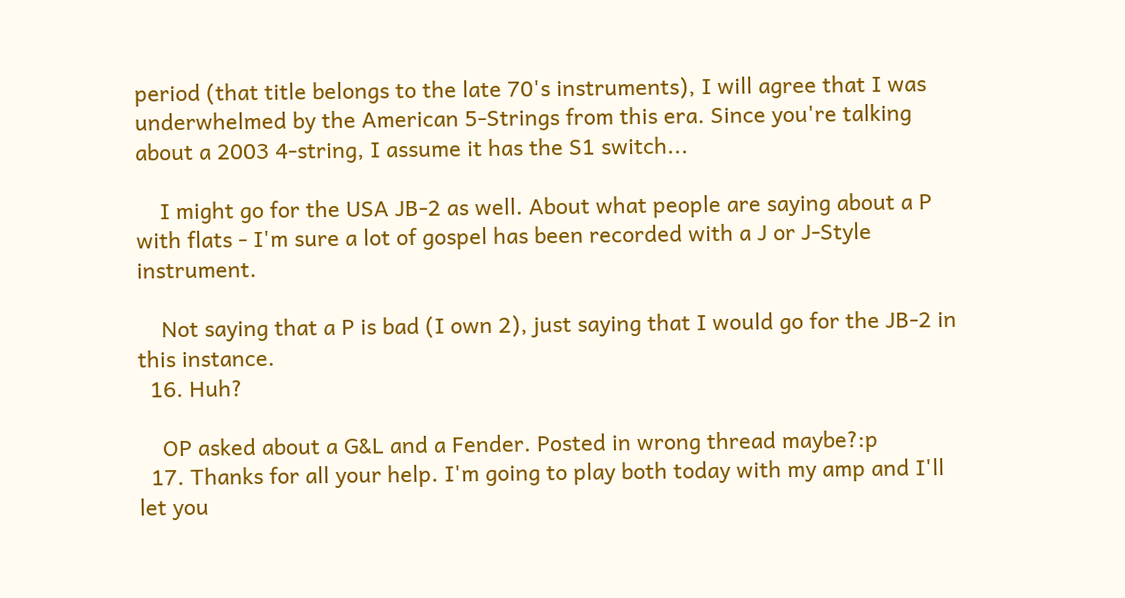period (that title belongs to the late 70's instruments), I will agree that I was underwhelmed by the American 5-Strings from this era. Since you're talking about a 2003 4-string, I assume it has the S1 switch...

    I might go for the USA JB-2 as well. About what people are saying about a P with flats - I'm sure a lot of gospel has been recorded with a J or J-Style instrument.

    Not saying that a P is bad (I own 2), just saying that I would go for the JB-2 in this instance.
  16. Huh?

    OP asked about a G&L and a Fender. Posted in wrong thread maybe?:p
  17. Thanks for all your help. I'm going to play both today with my amp and I'll let you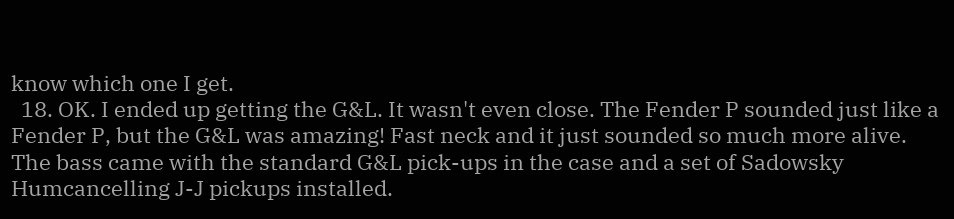know which one I get.
  18. OK. I ended up getting the G&L. It wasn't even close. The Fender P sounded just like a Fender P, but the G&L was amazing! Fast neck and it just sounded so much more alive. The bass came with the standard G&L pick-ups in the case and a set of Sadowsky Humcancelling J-J pickups installed.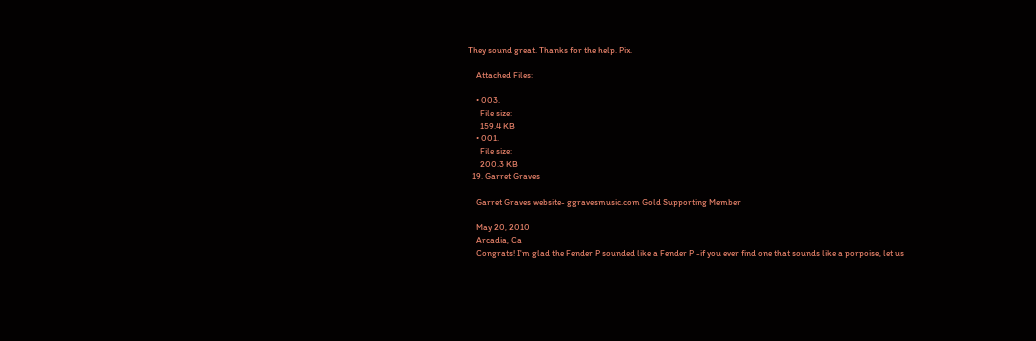They sound great. Thanks for the help. Pix.

    Attached Files:

    • 003.
      File size:
      159.4 KB
    • 001.
      File size:
      200.3 KB
  19. Garret Graves

    Garret Graves website- ggravesmusic.com Gold Supporting Member

    May 20, 2010
    Arcadia, Ca
    Congrats! I'm glad the Fender P sounded like a Fender P -if you ever find one that sounds like a porpoise, let us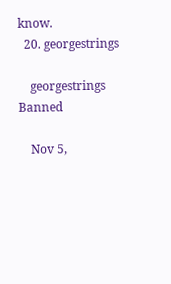know.
  20. georgestrings

    georgestrings Banned

    Nov 5,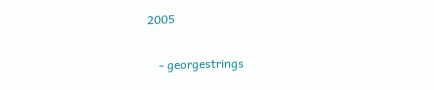2005


    - georgestrings